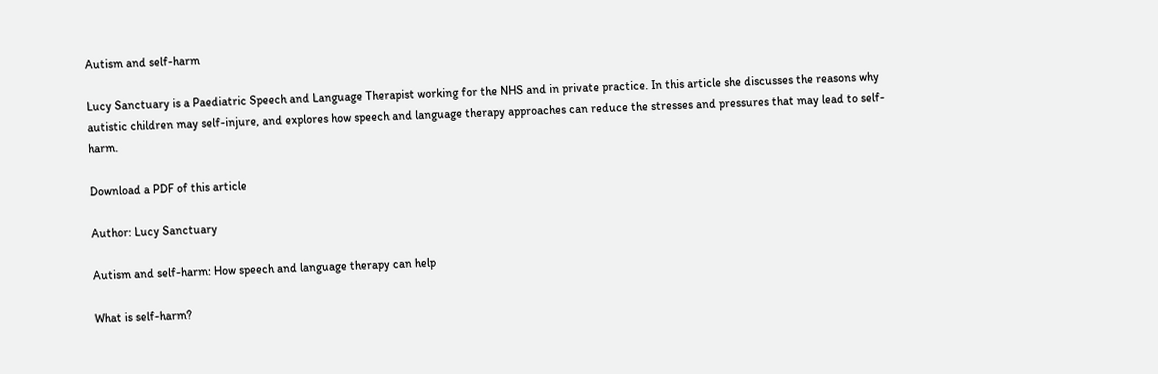Autism and self-harm

Lucy Sanctuary is a Paediatric Speech and Language Therapist working for the NHS and in private practice. In this article she discusses the reasons why autistic children may self-injure, and explores how speech and language therapy approaches can reduce the stresses and pressures that may lead to self-harm.

Download a PDF of this article

Author: Lucy Sanctuary

Autism and self-harm: How speech and language therapy can help

What is self-harm?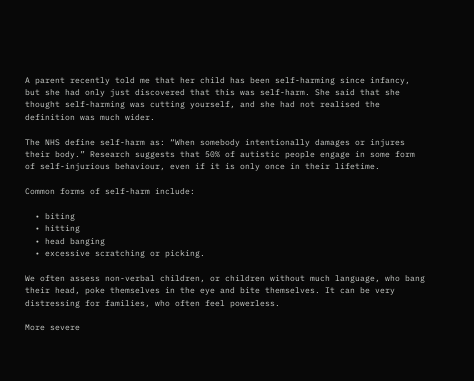A parent recently told me that her child has been self-harming since infancy, but she had only just discovered that this was self-harm. She said that she thought self-harming was cutting yourself, and she had not realised the definition was much wider.

The NHS define self-harm as: “When somebody intentionally damages or injures their body.” Research suggests that 50% of autistic people engage in some form of self-injurious behaviour, even if it is only once in their lifetime.

Common forms of self-harm include:

  • biting
  • hitting
  • head banging
  • excessive scratching or picking.

We often assess non-verbal children, or children without much language, who bang their head, poke themselves in the eye and bite themselves. It can be very distressing for families, who often feel powerless.

More severe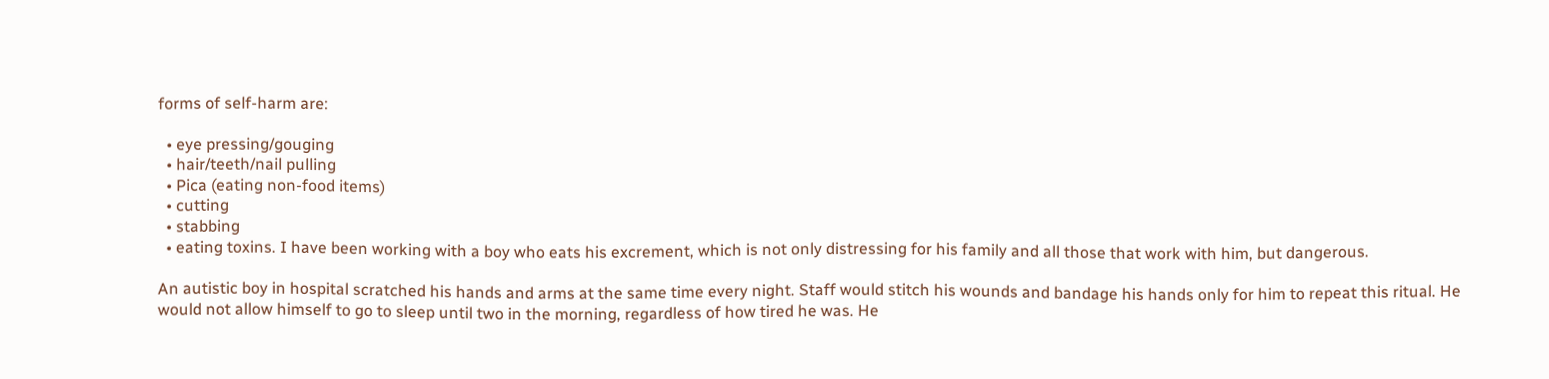forms of self-harm are:

  • eye pressing/gouging
  • hair/teeth/nail pulling
  • Pica (eating non-food items)
  • cutting
  • stabbing
  • eating toxins. I have been working with a boy who eats his excrement, which is not only distressing for his family and all those that work with him, but dangerous.

An autistic boy in hospital scratched his hands and arms at the same time every night. Staff would stitch his wounds and bandage his hands only for him to repeat this ritual. He would not allow himself to go to sleep until two in the morning, regardless of how tired he was. He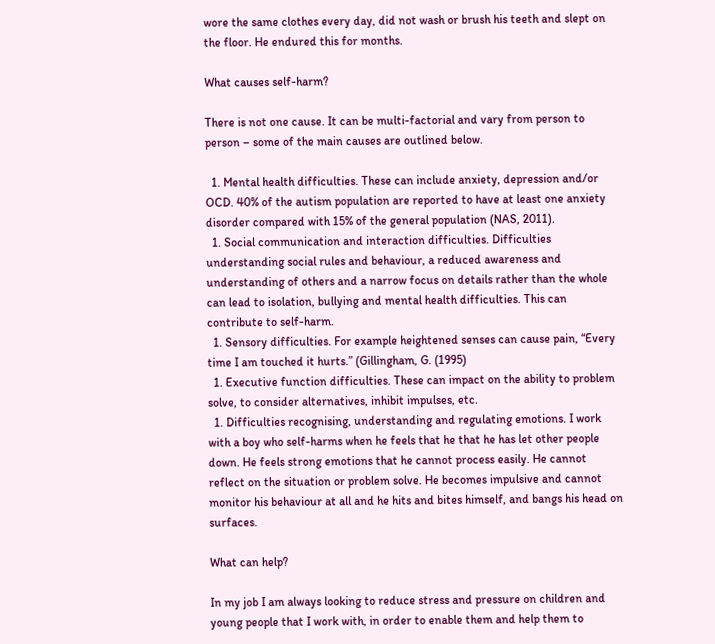wore the same clothes every day, did not wash or brush his teeth and slept on the floor. He endured this for months.

What causes self-harm?

There is not one cause. It can be multi-factorial and vary from person to person – some of the main causes are outlined below.

  1. Mental health difficulties. These can include anxiety, depression and/or OCD. 40% of the autism population are reported to have at least one anxiety disorder compared with 15% of the general population (NAS, 2011).
  1. Social communication and interaction difficulties. Difficulties understanding social rules and behaviour, a reduced awareness and understanding of others and a narrow focus on details rather than the whole can lead to isolation, bullying and mental health difficulties. This can contribute to self-harm.
  1. Sensory difficulties. For example heightened senses can cause pain, “Every time I am touched it hurts.” (Gillingham, G. (1995)
  1. Executive function difficulties. These can impact on the ability to problem solve, to consider alternatives, inhibit impulses, etc.
  1. Difficulties recognising, understanding and regulating emotions. I work with a boy who self-harms when he feels that he that he has let other people down. He feels strong emotions that he cannot process easily. He cannot reflect on the situation or problem solve. He becomes impulsive and cannot monitor his behaviour at all and he hits and bites himself, and bangs his head on surfaces.

What can help?

In my job I am always looking to reduce stress and pressure on children and young people that I work with, in order to enable them and help them to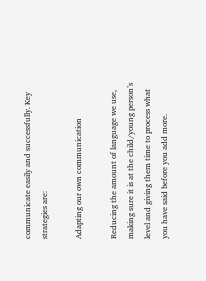communicate easily and successfully. Key strategies are:

Adapting our own communication

Reducing the amount of language we use, making sure it is at the child/young person’s level and giving them time to process what you have said before you add more.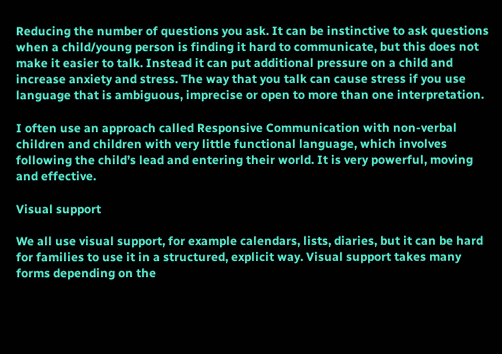Reducing the number of questions you ask. It can be instinctive to ask questions when a child/young person is finding it hard to communicate, but this does not make it easier to talk. Instead it can put additional pressure on a child and increase anxiety and stress. The way that you talk can cause stress if you use language that is ambiguous, imprecise or open to more than one interpretation.

I often use an approach called Responsive Communication with non-verbal children and children with very little functional language, which involves following the child’s lead and entering their world. It is very powerful, moving and effective.

Visual support

We all use visual support, for example calendars, lists, diaries, but it can be hard for families to use it in a structured, explicit way. Visual support takes many forms depending on the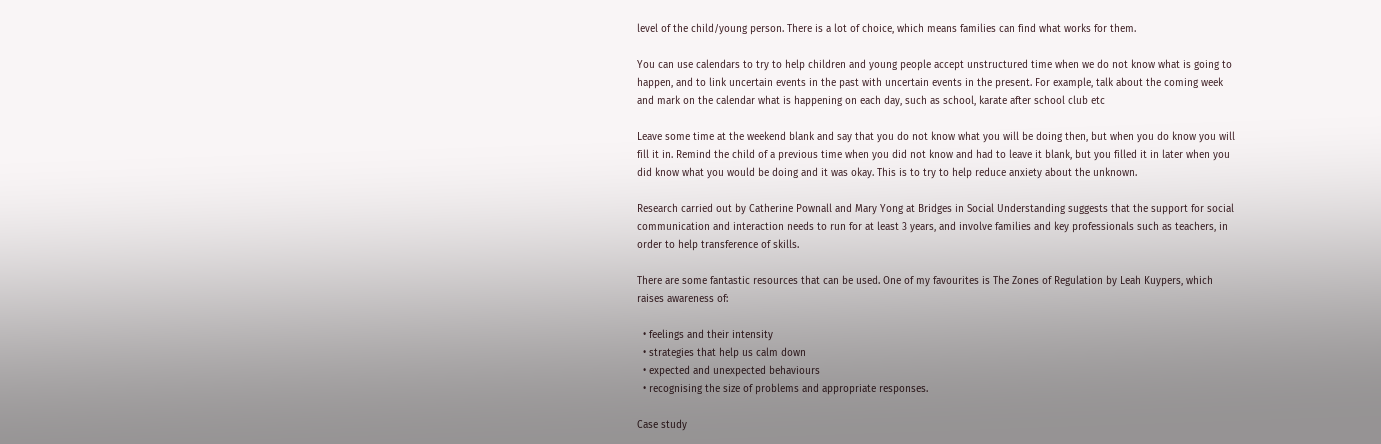level of the child/young person. There is a lot of choice, which means families can find what works for them.

You can use calendars to try to help children and young people accept unstructured time when we do not know what is going to happen, and to link uncertain events in the past with uncertain events in the present. For example, talk about the coming week and mark on the calendar what is happening on each day, such as school, karate after school club etc

Leave some time at the weekend blank and say that you do not know what you will be doing then, but when you do know you will fill it in. Remind the child of a previous time when you did not know and had to leave it blank, but you filled it in later when you did know what you would be doing and it was okay. This is to try to help reduce anxiety about the unknown.

Research carried out by Catherine Pownall and Mary Yong at Bridges in Social Understanding suggests that the support for social communication and interaction needs to run for at least 3 years, and involve families and key professionals such as teachers, in order to help transference of skills.

There are some fantastic resources that can be used. One of my favourites is The Zones of Regulation by Leah Kuypers, which raises awareness of:

  • feelings and their intensity
  • strategies that help us calm down
  • expected and unexpected behaviours
  • recognising the size of problems and appropriate responses.

Case study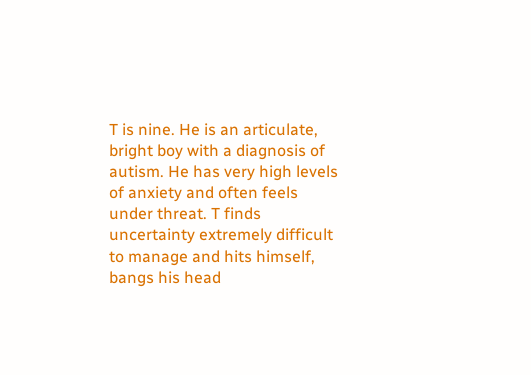T is nine. He is an articulate, bright boy with a diagnosis of autism. He has very high levels of anxiety and often feels under threat. T finds uncertainty extremely difficult to manage and hits himself, bangs his head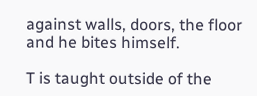against walls, doors, the floor and he bites himself.

T is taught outside of the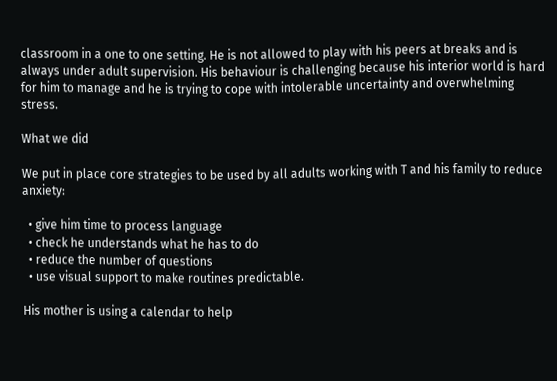classroom in a one to one setting. He is not allowed to play with his peers at breaks and is always under adult supervision. His behaviour is challenging because his interior world is hard for him to manage and he is trying to cope with intolerable uncertainty and overwhelming stress.

What we did

We put in place core strategies to be used by all adults working with T and his family to reduce anxiety:

  • give him time to process language
  • check he understands what he has to do
  • reduce the number of questions
  • use visual support to make routines predictable.

His mother is using a calendar to help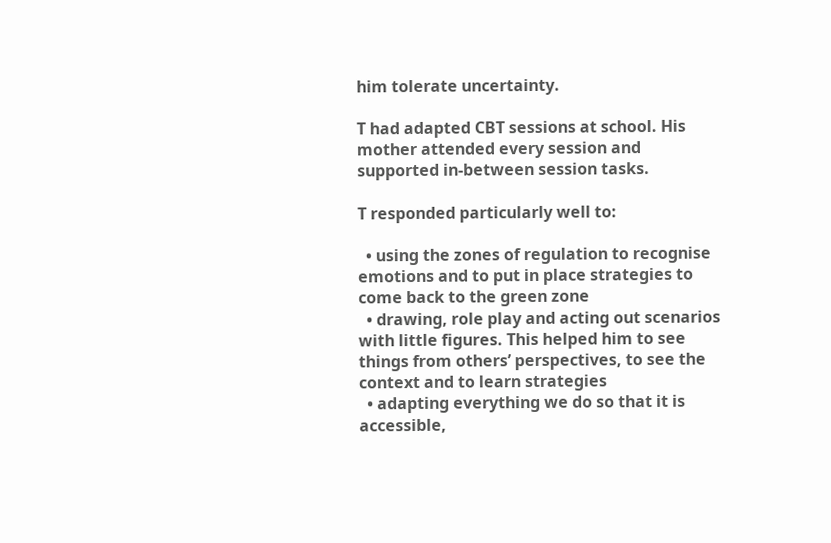him tolerate uncertainty.

T had adapted CBT sessions at school. His mother attended every session and supported in-between session tasks.

T responded particularly well to:

  • using the zones of regulation to recognise emotions and to put in place strategies to come back to the green zone
  • drawing, role play and acting out scenarios with little figures. This helped him to see things from others’ perspectives, to see the context and to learn strategies
  • adapting everything we do so that it is accessible,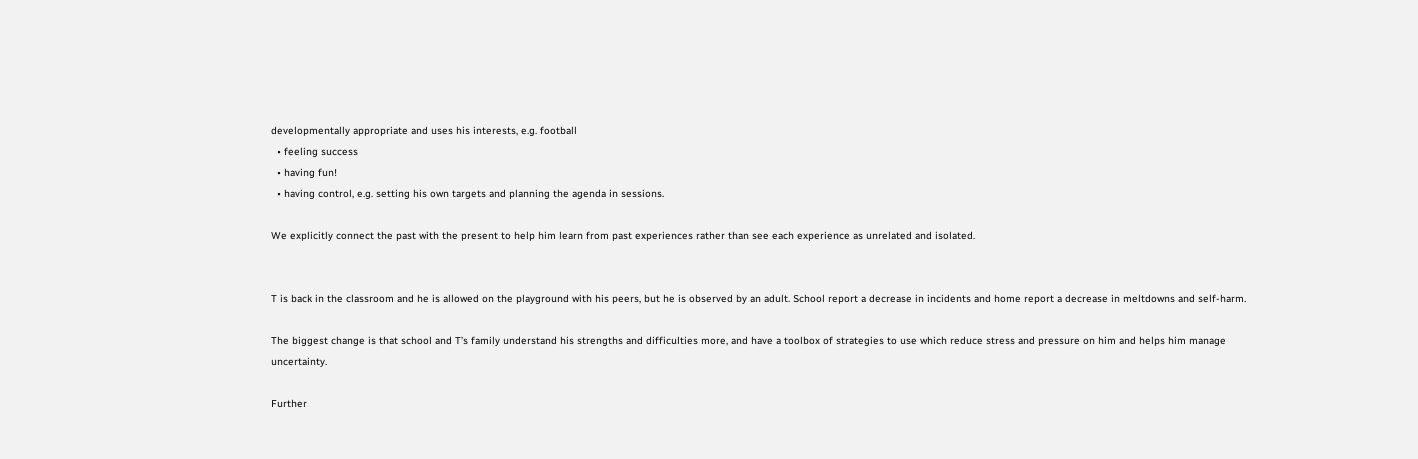developmentally appropriate and uses his interests, e.g. football
  • feeling success
  • having fun!
  • having control, e.g. setting his own targets and planning the agenda in sessions.

We explicitly connect the past with the present to help him learn from past experiences rather than see each experience as unrelated and isolated.


T is back in the classroom and he is allowed on the playground with his peers, but he is observed by an adult. School report a decrease in incidents and home report a decrease in meltdowns and self-harm.

The biggest change is that school and T’s family understand his strengths and difficulties more, and have a toolbox of strategies to use which reduce stress and pressure on him and helps him manage uncertainty.

Further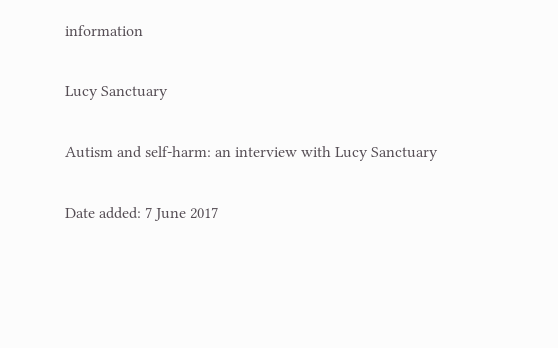information

Lucy Sanctuary

Autism and self-harm: an interview with Lucy Sanctuary

Date added: 7 June 2017